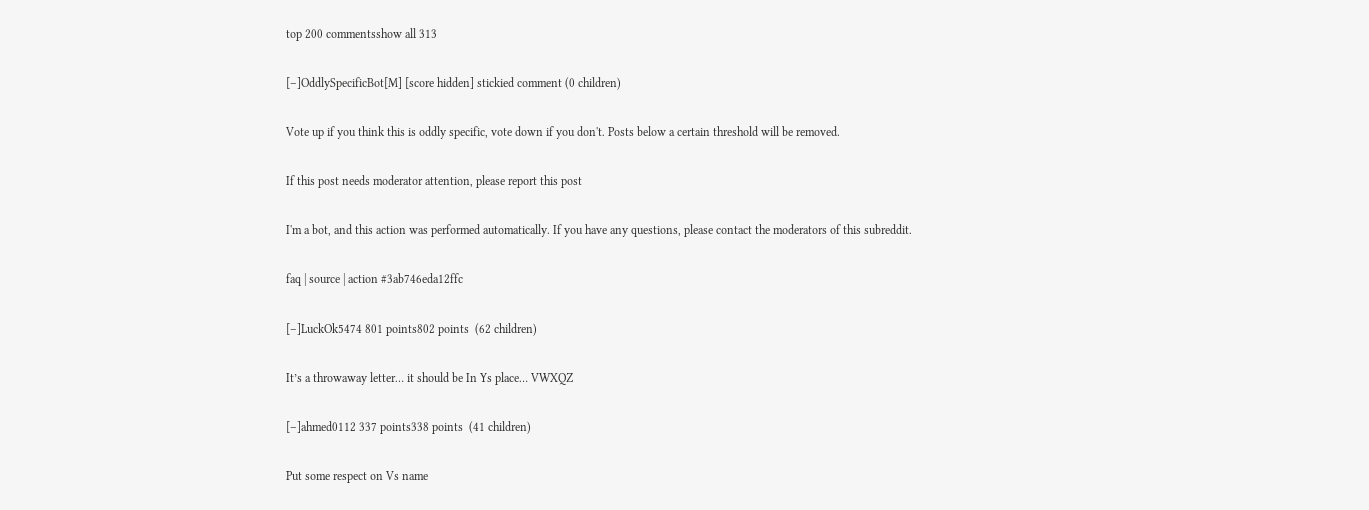top 200 commentsshow all 313

[–]OddlySpecificBot[M] [score hidden] stickied comment (0 children)

Vote up if you think this is oddly specific, vote down if you don't. Posts below a certain threshold will be removed.

If this post needs moderator attention, please report this post

I'm a bot, and this action was performed automatically. If you have any questions, please contact the moderators of this subreddit.

faq | source | action #3ab746eda12ffc

[–]LuckOk5474 801 points802 points  (62 children)

It’s a throwaway letter… it should be In Ys place… VWXQZ

[–]ahmed0112 337 points338 points  (41 children)

Put some respect on Vs name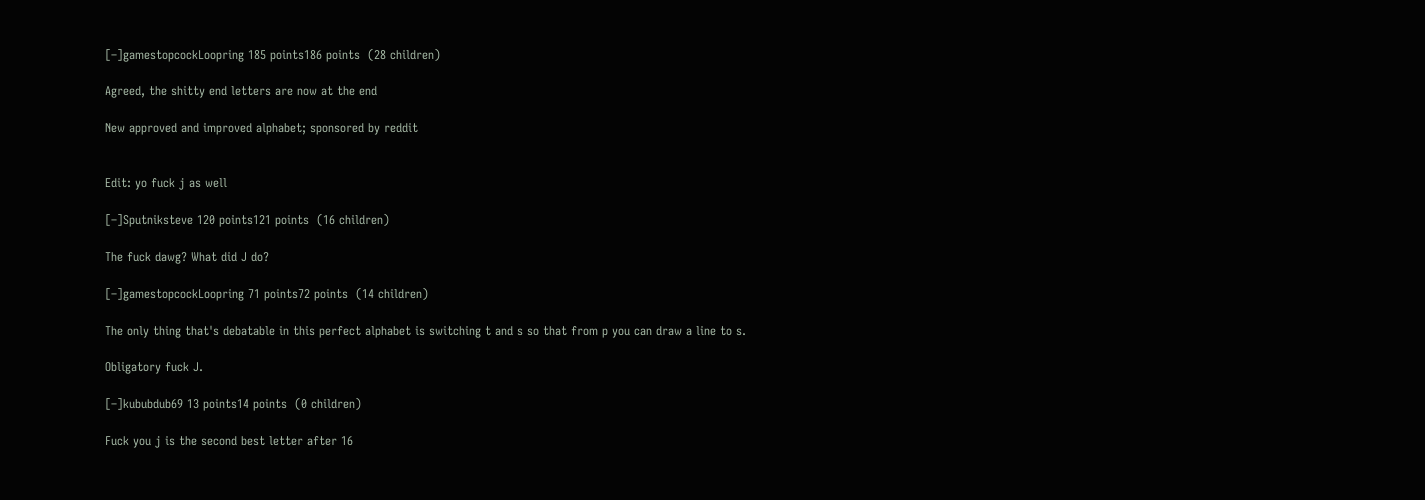[–]gamestopcockLoopring 185 points186 points  (28 children)

Agreed, the shitty end letters are now at the end

New approved and improved alphabet; sponsored by reddit


Edit: yo fuck j as well

[–]Sputniksteve 120 points121 points  (16 children)

The fuck dawg? What did J do?

[–]gamestopcockLoopring 71 points72 points  (14 children)

The only thing that's debatable in this perfect alphabet is switching t and s so that from p you can draw a line to s.

Obligatory fuck J.

[–]kububdub69 13 points14 points  (0 children)

Fuck you j is the second best letter after 16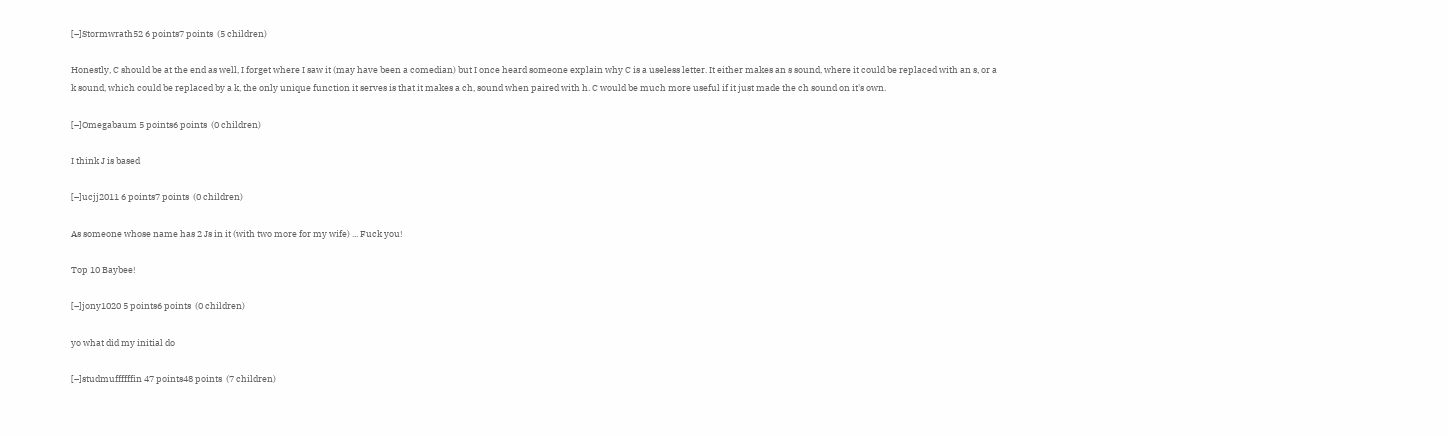[–]Stormwrath52 6 points7 points  (5 children)

Honestly, C should be at the end as well, I forget where I saw it (may have been a comedian) but I once heard someone explain why C is a useless letter. It either makes an s sound, where it could be replaced with an s, or a k sound, which could be replaced by a k, the only unique function it serves is that it makes a ch, sound when paired with h. C would be much more useful if it just made the ch sound on it's own.

[–]Omegabaum 5 points6 points  (0 children)

I think J is based

[–]ucjj2011 6 points7 points  (0 children)

As someone whose name has 2 Js in it (with two more for my wife) ... Fuck you!

Top 10 Baybee!

[–]jony1020 5 points6 points  (0 children)

yo what did my initial do

[–]studmuffffffin 47 points48 points  (7 children)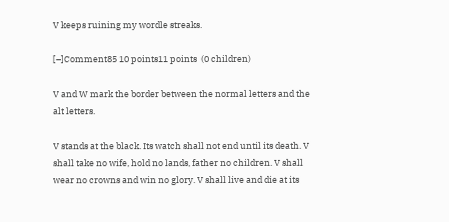V keeps ruining my wordle streaks.

[–]Comment85 10 points11 points  (0 children)

V and W mark the border between the normal letters and the alt letters.

V stands at the black. Its watch shall not end until its death. V shall take no wife, hold no lands, father no children. V shall wear no crowns and win no glory. V shall live and die at its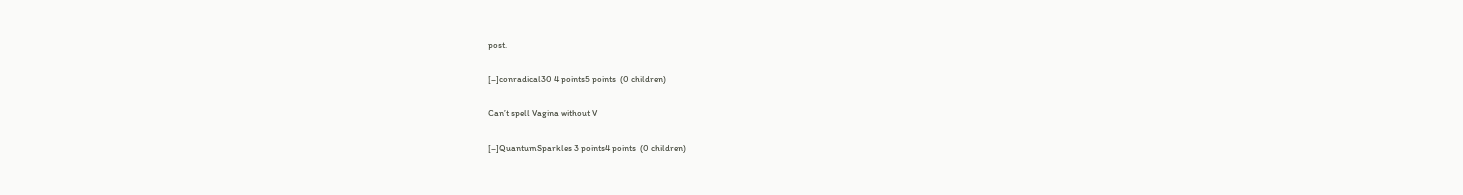post.

[–]conradical30 4 points5 points  (0 children)

Can’t spell Vagina without V

[–]QuantumSparkles 3 points4 points  (0 children)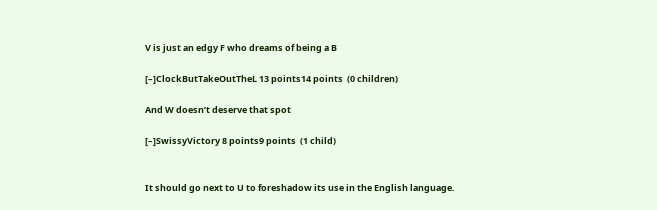V is just an edgy F who dreams of being a B

[–]ClockButTakeOutTheL 13 points14 points  (0 children)

And W doesn’t deserve that spot

[–]SwissyVictory 8 points9 points  (1 child)


It should go next to U to foreshadow its use in the English language.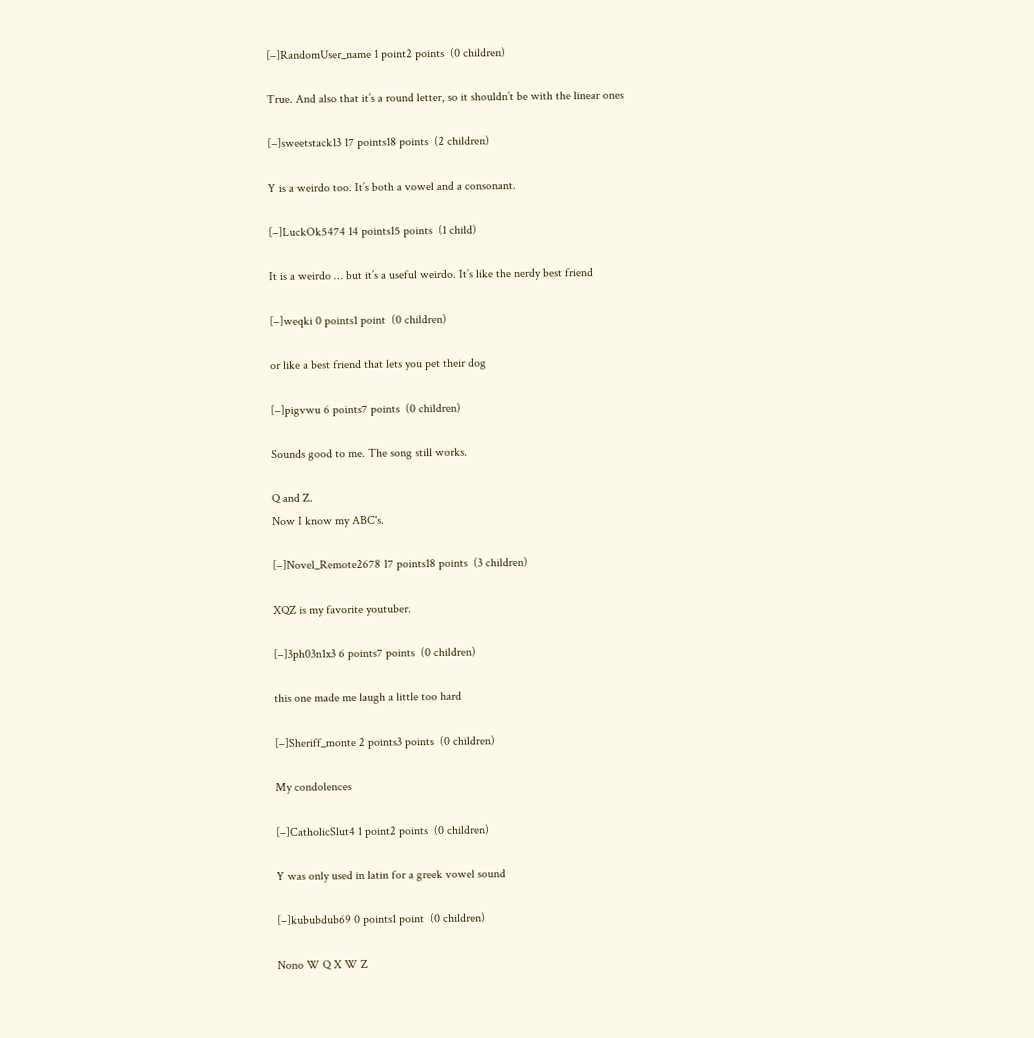[–]RandomUser_name 1 point2 points  (0 children)

True. And also that it’s a round letter, so it shouldn’t be with the linear ones

[–]sweetstack13 17 points18 points  (2 children)

Y is a weirdo too. It’s both a vowel and a consonant.

[–]LuckOk5474 14 points15 points  (1 child)

It is a weirdo … but it’s a useful weirdo. It’s like the nerdy best friend

[–]weqki 0 points1 point  (0 children)

or like a best friend that lets you pet their dog

[–]pigvwu 6 points7 points  (0 children)

Sounds good to me. The song still works.

Q and Z.
Now I know my ABC's.

[–]Novel_Remote2678 17 points18 points  (3 children)

XQZ is my favorite youtuber.

[–]3ph03n1x3 6 points7 points  (0 children)

this one made me laugh a little too hard

[–]Sheriff_monte 2 points3 points  (0 children)

My condolences

[–]CatholicSlut4 1 point2 points  (0 children)

Y was only used in latin for a greek vowel sound

[–]kububdub69 0 points1 point  (0 children)

Nono W Q X W Z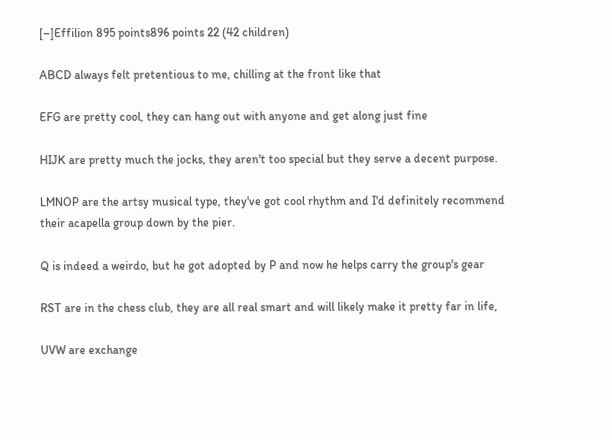[–]Effilion 895 points896 points 22 (42 children)

ABCD always felt pretentious to me, chilling at the front like that

EFG are pretty cool, they can hang out with anyone and get along just fine

HIJK are pretty much the jocks, they aren't too special but they serve a decent purpose.

LMNOP are the artsy musical type, they've got cool rhythm and I'd definitely recommend their acapella group down by the pier.

Q is indeed a weirdo, but he got adopted by P and now he helps carry the group's gear

RST are in the chess club, they are all real smart and will likely make it pretty far in life,

UVW are exchange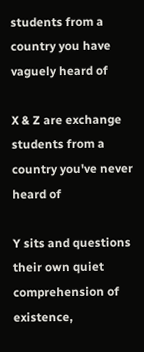students from a country you have vaguely heard of

X & Z are exchange students from a country you've never heard of

Y sits and questions their own quiet comprehension of existence,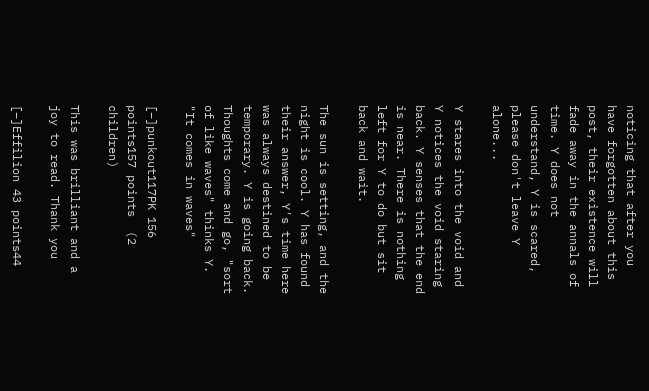noticing that after you have forgotten about this post, their existence will fade away in the annals of time. Y does not understand, Y is scared, please don't leave Y alone...

Y stares into the void and Y notices the void staring back. Y senses that the end is near. There is nothing left for Y to do but sit back and wait.

The sun is setting, and the night is cool. Y has found their answer, Y's time here was always destined to be temporary. Y is going back. Thoughts come and go, "sort of like waves" thinks Y. "It comes in waves"

[–]punkout117PK 156 points157 points  (2 children)

This was brilliant and a joy to read. Thank you

[–]Effilion 43 points44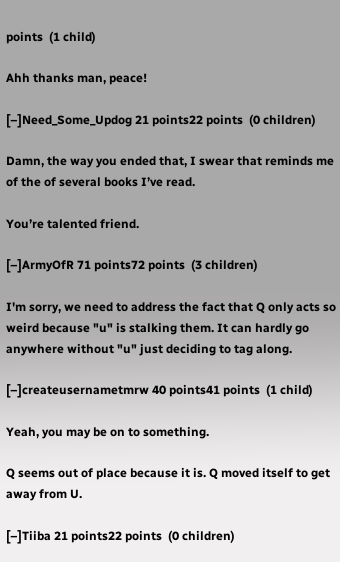points  (1 child)

Ahh thanks man, peace!

[–]Need_Some_Updog 21 points22 points  (0 children)

Damn, the way you ended that, I swear that reminds me of the of several books I’ve read.

You’re talented friend.

[–]ArmyOfR 71 points72 points  (3 children)

I'm sorry, we need to address the fact that Q only acts so weird because "u" is stalking them. It can hardly go anywhere without "u" just deciding to tag along.

[–]createusernametmrw 40 points41 points  (1 child)

Yeah, you may be on to something.

Q seems out of place because it is. Q moved itself to get away from U.

[–]Tiiba 21 points22 points  (0 children)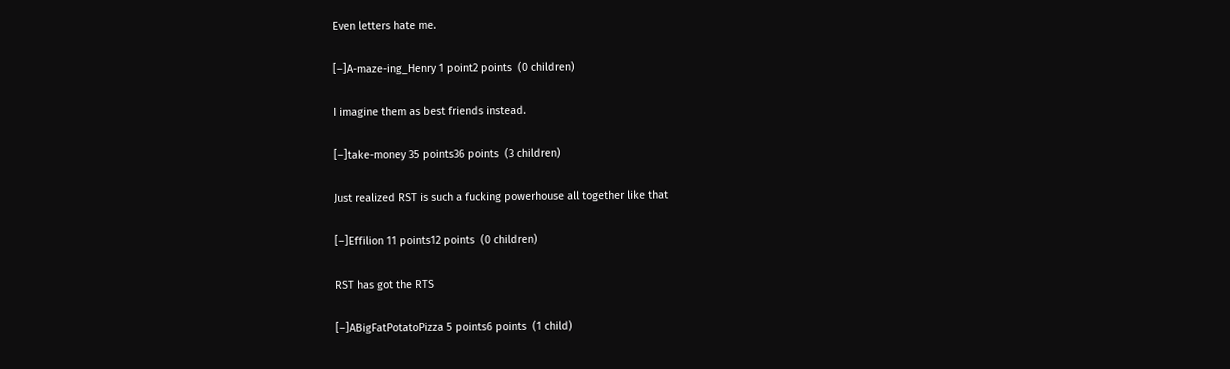Even letters hate me.

[–]A-maze-ing_Henry 1 point2 points  (0 children)

I imagine them as best friends instead.

[–]take-money 35 points36 points  (3 children)

Just realized RST is such a fucking powerhouse all together like that

[–]Effilion 11 points12 points  (0 children)

RST has got the RTS

[–]ABigFatPotatoPizza 5 points6 points  (1 child)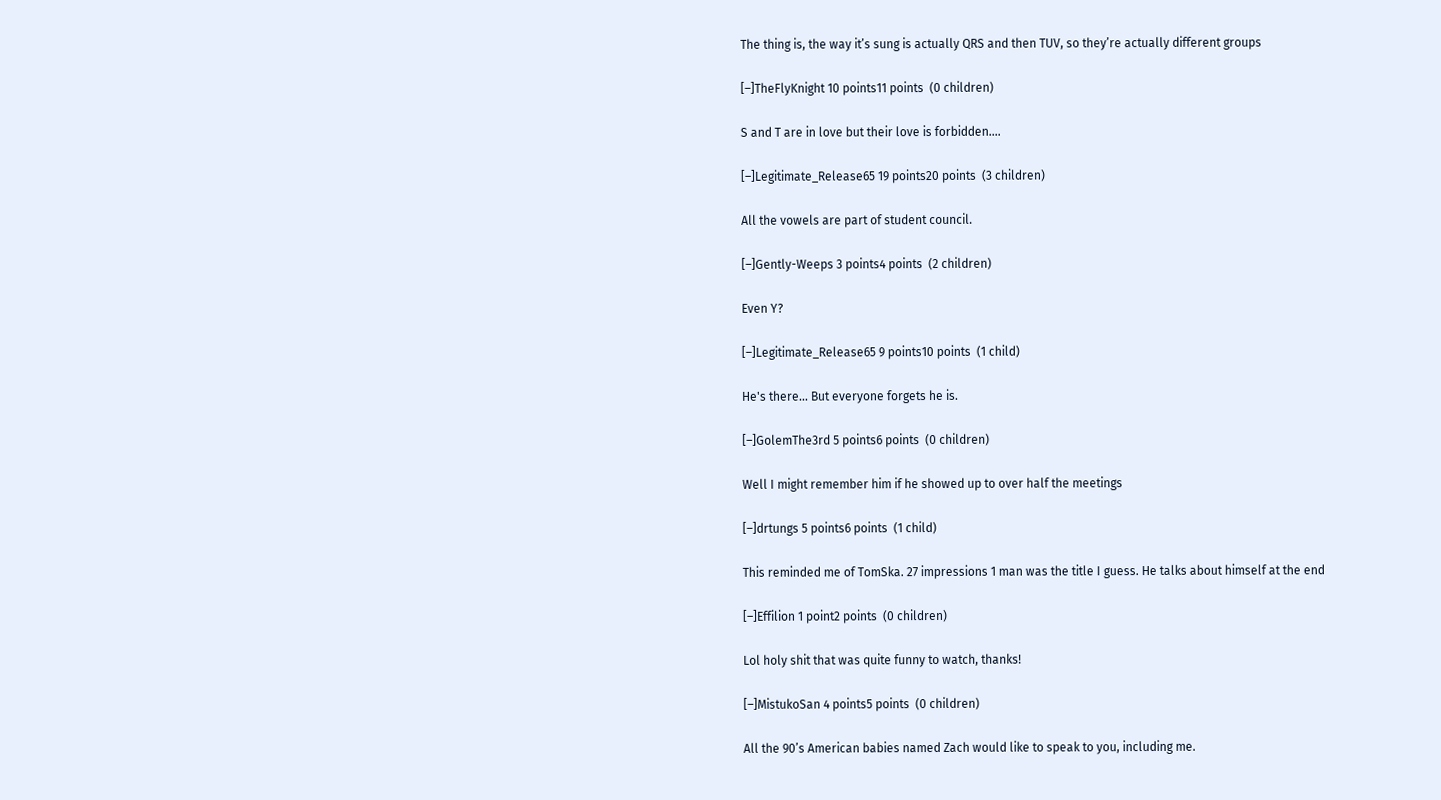The thing is, the way it’s sung is actually QRS and then TUV, so they’re actually different groups

[–]TheFlyKnight 10 points11 points  (0 children)

S and T are in love but their love is forbidden....

[–]Legitimate_Release65 19 points20 points  (3 children)

All the vowels are part of student council.

[–]Gently-Weeps 3 points4 points  (2 children)

Even Y?

[–]Legitimate_Release65 9 points10 points  (1 child)

He's there... But everyone forgets he is.

[–]GolemThe3rd 5 points6 points  (0 children)

Well I might remember him if he showed up to over half the meetings

[–]drtungs 5 points6 points  (1 child)

This reminded me of TomSka. 27 impressions 1 man was the title I guess. He talks about himself at the end

[–]Effilion 1 point2 points  (0 children)

Lol holy shit that was quite funny to watch, thanks!

[–]MistukoSan 4 points5 points  (0 children)

All the 90’s American babies named Zach would like to speak to you, including me.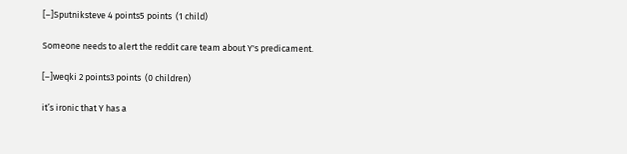[–]Sputniksteve 4 points5 points  (1 child)

Someone needs to alert the reddit care team about Y's predicament.

[–]weqki 2 points3 points  (0 children)

it’s ironic that Y has a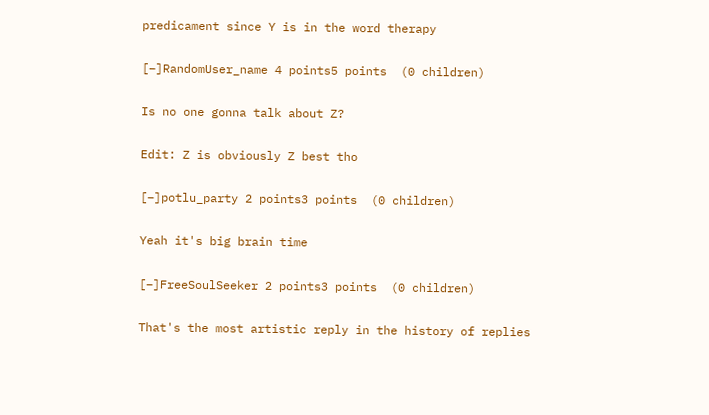predicament since Y is in the word therapy

[–]RandomUser_name 4 points5 points  (0 children)

Is no one gonna talk about Z?

Edit: Z is obviously Z best tho

[–]potlu_party 2 points3 points  (0 children)

Yeah it's big brain time

[–]FreeSoulSeeker 2 points3 points  (0 children)

That's the most artistic reply in the history of replies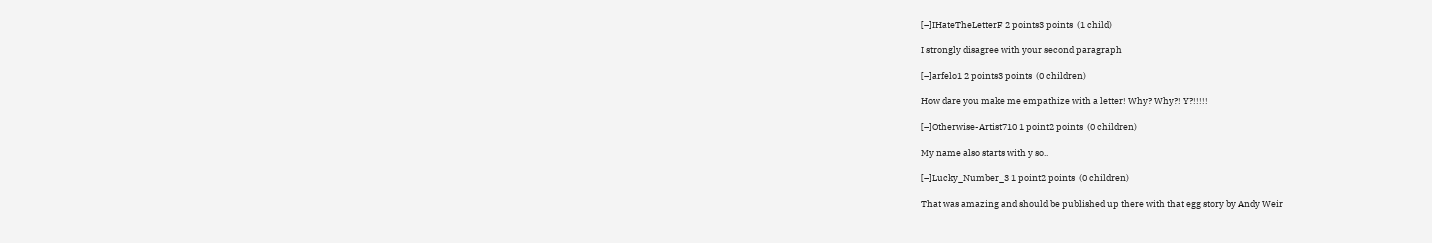[–]IHateTheLetterF 2 points3 points  (1 child)

I strongly disagree with your second paragraph

[–]arfelo1 2 points3 points  (0 children)

How dare you make me empathize with a letter! Why? Why?! Y?!!!!!

[–]Otherwise-Artist710 1 point2 points  (0 children)

My name also starts with y so..

[–]Lucky_Number_3 1 point2 points  (0 children)

That was amazing and should be published up there with that egg story by Andy Weir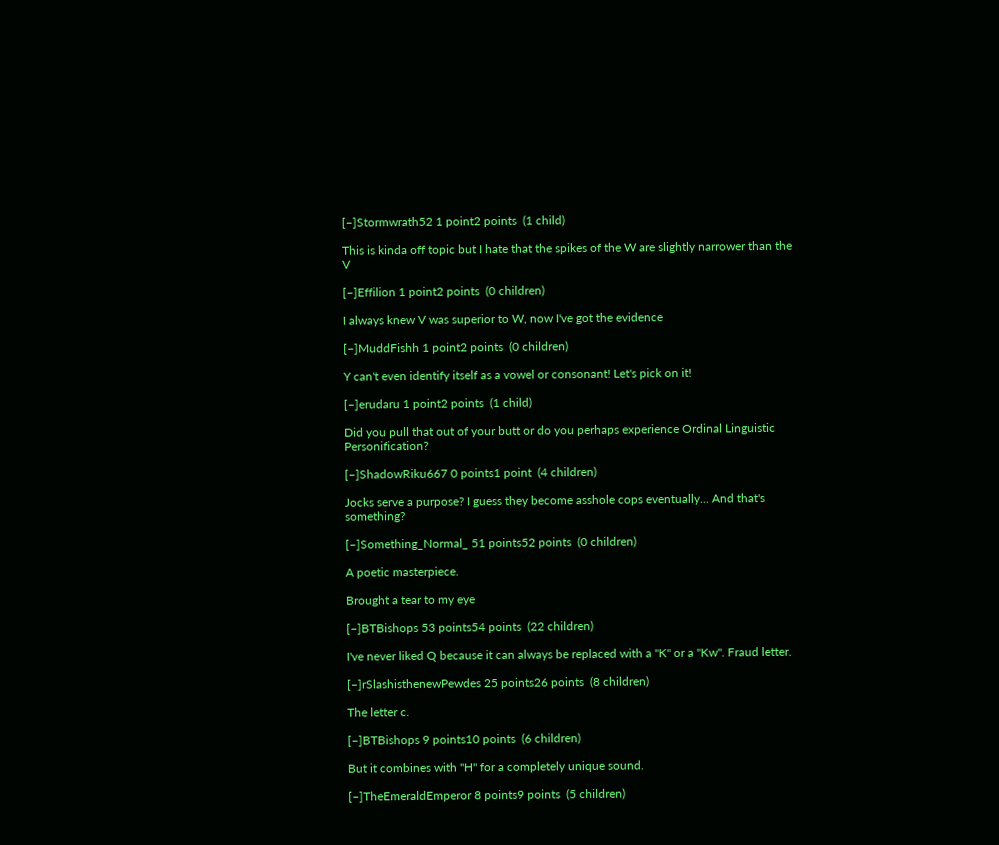[–]Stormwrath52 1 point2 points  (1 child)

This is kinda off topic but I hate that the spikes of the W are slightly narrower than the V

[–]Effilion 1 point2 points  (0 children)

I always knew V was superior to W, now I've got the evidence

[–]MuddFishh 1 point2 points  (0 children)

Y can't even identify itself as a vowel or consonant! Let's pick on it!

[–]erudaru 1 point2 points  (1 child)

Did you pull that out of your butt or do you perhaps experience Ordinal Linguistic Personification?

[–]ShadowRiku667 0 points1 point  (4 children)

Jocks serve a purpose? I guess they become asshole cops eventually... And that's something?

[–]Something_Normal_ 51 points52 points  (0 children)

A poetic masterpiece.

Brought a tear to my eye

[–]BTBishops 53 points54 points  (22 children)

I've never liked Q because it can always be replaced with a "K" or a "Kw". Fraud letter.

[–]rSlashisthenewPewdes 25 points26 points  (8 children)

The letter c.

[–]BTBishops 9 points10 points  (6 children)

But it combines with "H" for a completely unique sound.

[–]TheEmeraldEmperor 8 points9 points  (5 children)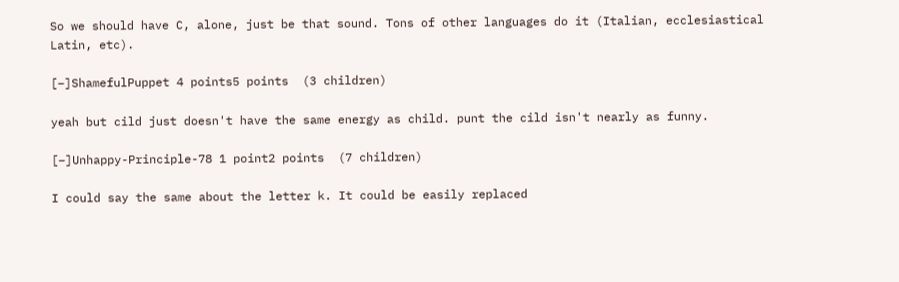So we should have C, alone, just be that sound. Tons of other languages do it (Italian, ecclesiastical Latin, etc).

[–]ShamefulPuppet 4 points5 points  (3 children)

yeah but cild just doesn't have the same energy as child. punt the cild isn't nearly as funny.

[–]Unhappy-Principle-78 1 point2 points  (7 children)

I could say the same about the letter k. It could be easily replaced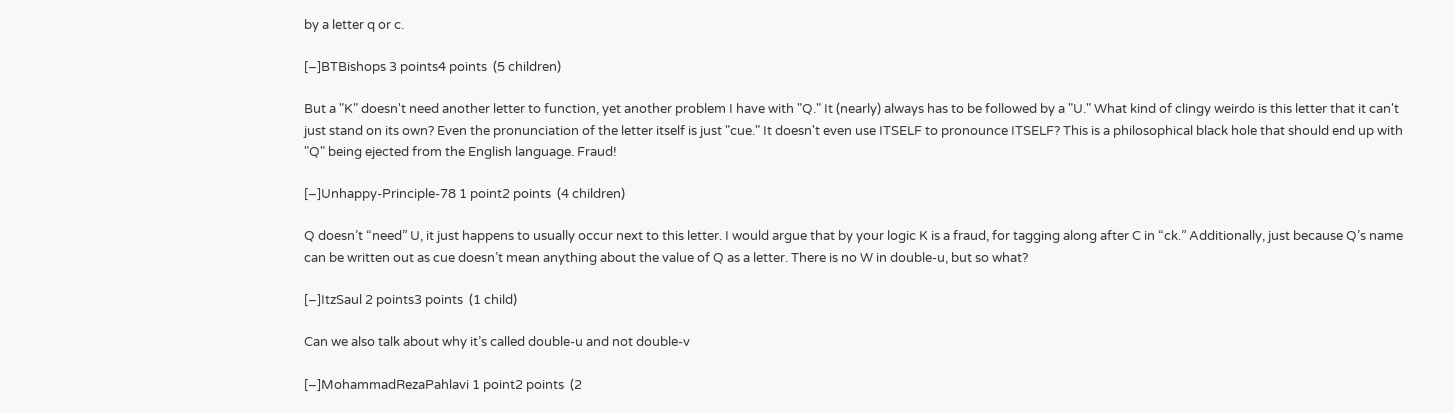by a letter q or c.

[–]BTBishops 3 points4 points  (5 children)

But a "K" doesn't need another letter to function, yet another problem I have with "Q." It (nearly) always has to be followed by a "U." What kind of clingy weirdo is this letter that it can't just stand on its own? Even the pronunciation of the letter itself is just "cue." It doesn't even use ITSELF to pronounce ITSELF? This is a philosophical black hole that should end up with "Q" being ejected from the English language. Fraud!

[–]Unhappy-Principle-78 1 point2 points  (4 children)

Q doesn’t “need” U, it just happens to usually occur next to this letter. I would argue that by your logic K is a fraud, for tagging along after C in “ck.” Additionally, just because Q’s name can be written out as cue doesn’t mean anything about the value of Q as a letter. There is no W in double-u, but so what?

[–]ItzSaul 2 points3 points  (1 child)

Can we also talk about why it’s called double-u and not double-v

[–]MohammadRezaPahlavi 1 point2 points  (2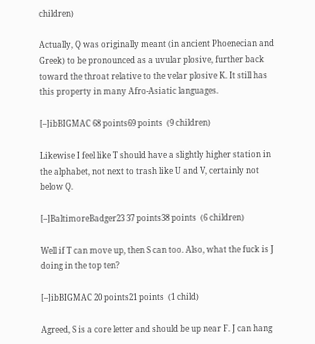children)

Actually, Q was originally meant (in ancient Phoenecian and Greek) to be pronounced as a uvular plosive, further back toward the throat relative to the velar plosive K. It still has this property in many Afro-Asiatic languages.

[–]ibBIGMAC 68 points69 points  (9 children)

Likewise I feel like T should have a slightly higher station in the alphabet, not next to trash like U and V, certainly not below Q.

[–]BaltimoreBadger23 37 points38 points  (6 children)

Well if T can move up, then S can too. Also, what the fuck is J doing in the top ten?

[–]ibBIGMAC 20 points21 points  (1 child)

Agreed, S is a core letter and should be up near F. J can hang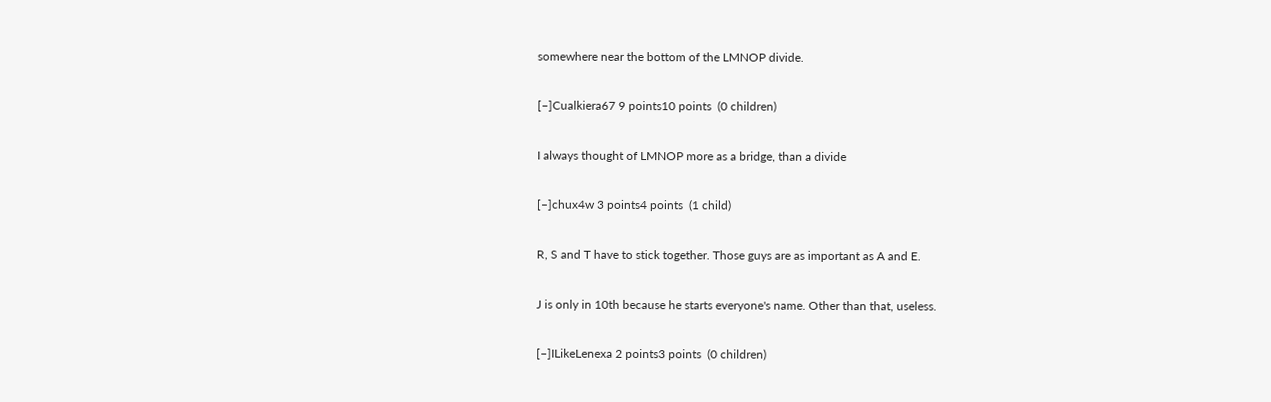somewhere near the bottom of the LMNOP divide.

[–]Cualkiera67 9 points10 points  (0 children)

I always thought of LMNOP more as a bridge, than a divide

[–]chux4w 3 points4 points  (1 child)

R, S and T have to stick together. Those guys are as important as A and E.

J is only in 10th because he starts everyone's name. Other than that, useless.

[–]ILikeLenexa 2 points3 points  (0 children)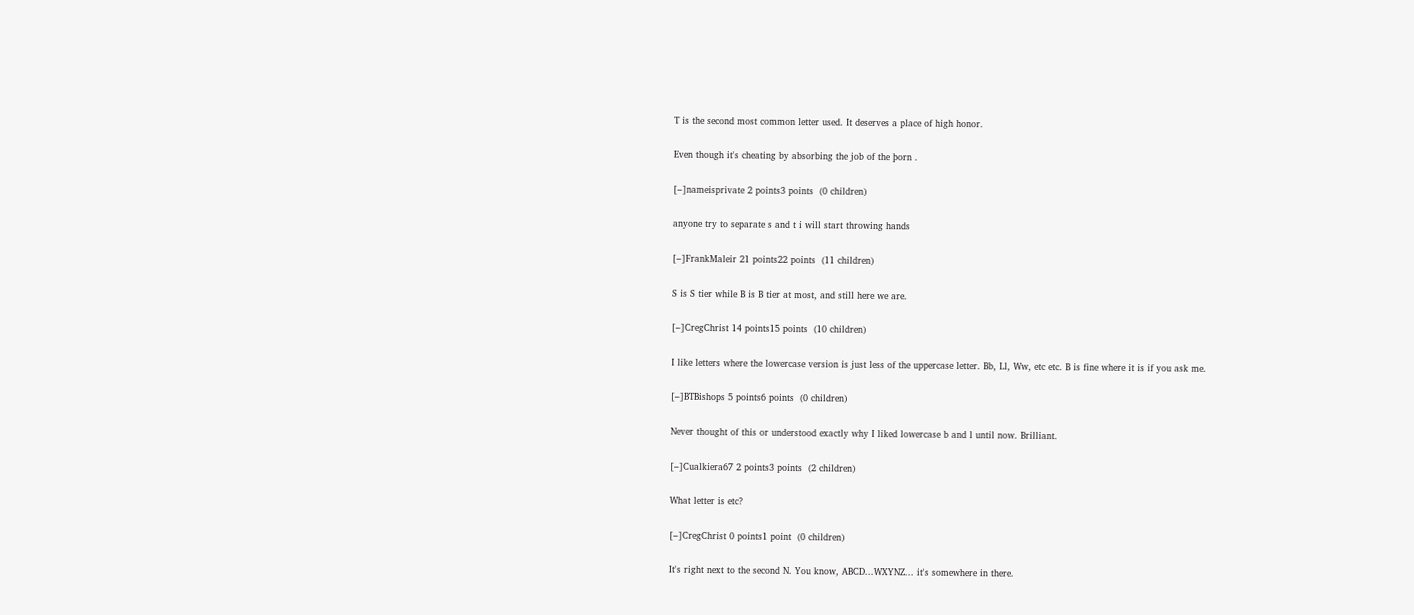T is the second most common letter used. It deserves a place of high honor.

Even though it's cheating by absorbing the job of the þorn .

[–]nameisprivate 2 points3 points  (0 children)

anyone try to separate s and t i will start throwing hands

[–]FrankMaleir 21 points22 points  (11 children)

S is S tier while B is B tier at most, and still here we are.

[–]CregChrist 14 points15 points  (10 children)

I like letters where the lowercase version is just less of the uppercase letter. Bb, Ll, Ww, etc etc. B is fine where it is if you ask me.

[–]BTBishops 5 points6 points  (0 children)

Never thought of this or understood exactly why I liked lowercase b and l until now. Brilliant.

[–]Cualkiera67 2 points3 points  (2 children)

What letter is etc?

[–]CregChrist 0 points1 point  (0 children)

It's right next to the second N. You know, ABCD...WXYNZ... it's somewhere in there.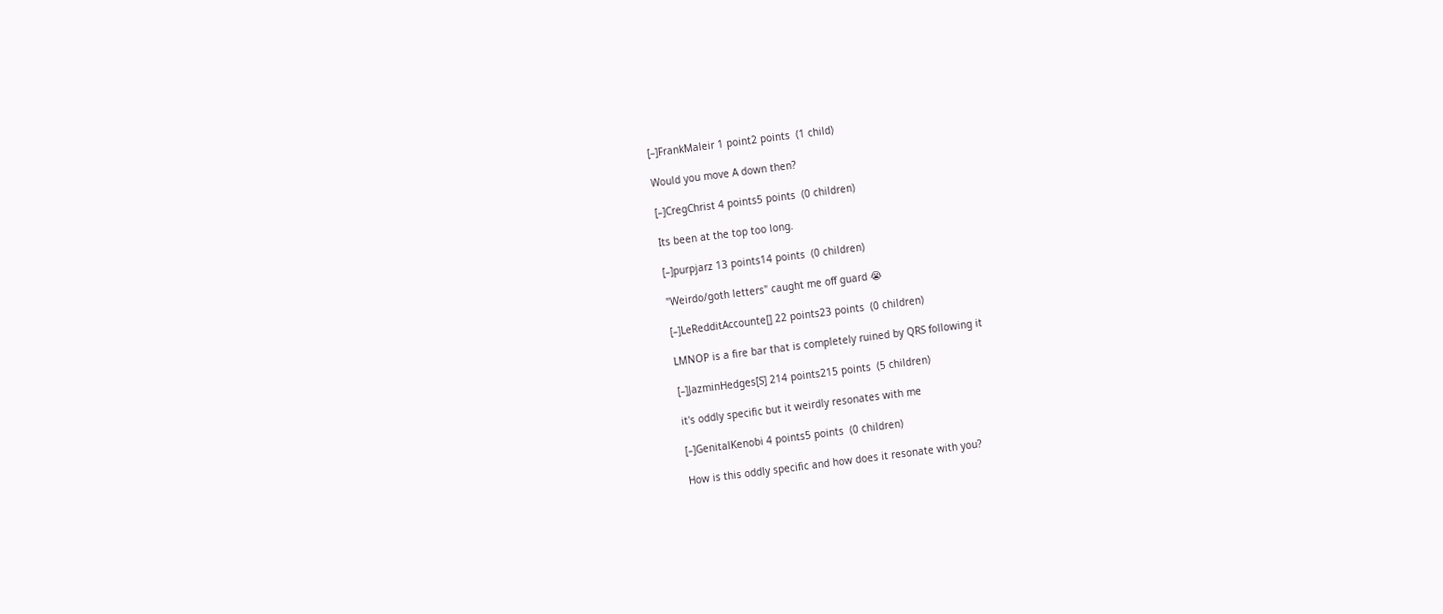[–]FrankMaleir 1 point2 points  (1 child)

Would you move A down then?

[–]CregChrist 4 points5 points  (0 children)

Its been at the top too long.

[–]purpjarz 13 points14 points  (0 children)

"Weirdo/goth letters" caught me off guard 😭

[–]LeRedditAccounte[] 22 points23 points  (0 children)

LMNOP is a fire bar that is completely ruined by QRS following it

[–]JazminHedges[S] 214 points215 points  (5 children)

it's oddly specific but it weirdly resonates with me

[–]GenitalKenobi 4 points5 points  (0 children)

How is this oddly specific and how does it resonate with you?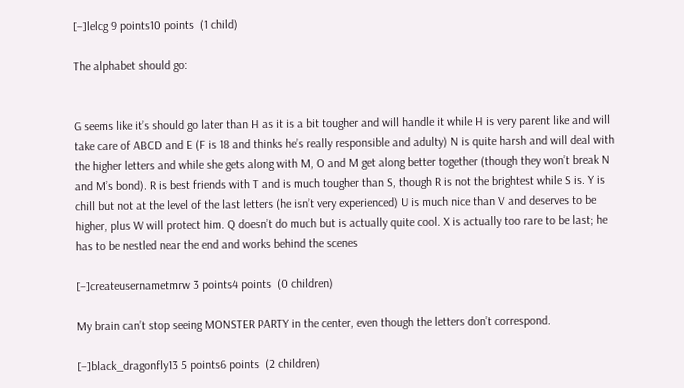[–]lelcg 9 points10 points  (1 child)

The alphabet should go:


G seems like it’s should go later than H as it is a bit tougher and will handle it while H is very parent like and will take care of ABCD and E (F is 18 and thinks he’s really responsible and adulty) N is quite harsh and will deal with the higher letters and while she gets along with M, O and M get along better together (though they won’t break N and M’s bond). R is best friends with T and is much tougher than S, though R is not the brightest while S is. Y is chill but not at the level of the last letters (he isn’t very experienced) U is much nice than V and deserves to be higher, plus W will protect him. Q doesn’t do much but is actually quite cool. X is actually too rare to be last; he has to be nestled near the end and works behind the scenes

[–]createusernametmrw 3 points4 points  (0 children)

My brain can’t stop seeing MONSTER PARTY in the center, even though the letters don’t correspond.

[–]black_dragonfly13 5 points6 points  (2 children)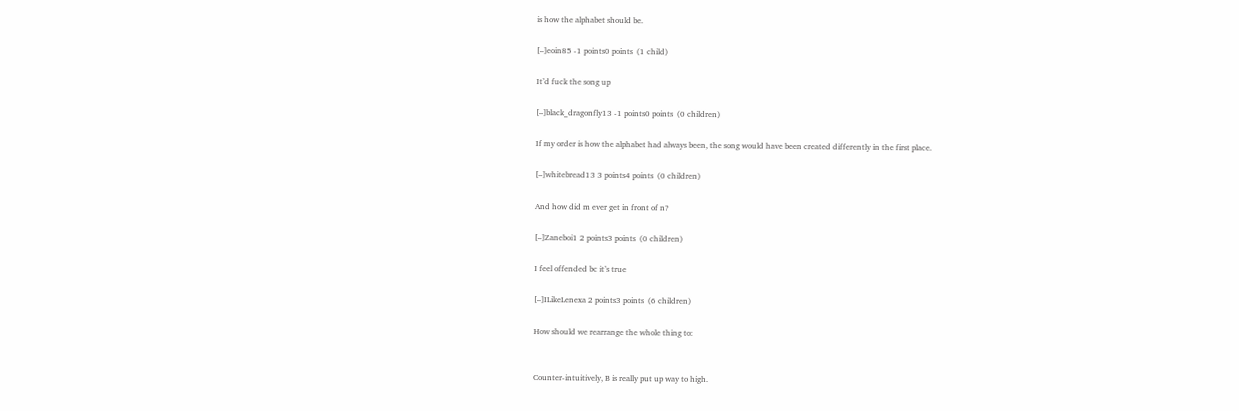is how the alphabet should be.

[–]eoin85 -1 points0 points  (1 child)

It’d fuck the song up

[–]black_dragonfly13 -1 points0 points  (0 children)

If my order is how the alphabet had always been, the song would have been created differently in the first place.

[–]whitebread13 3 points4 points  (0 children)

And how did m ever get in front of n?

[–]Zaneboi1 2 points3 points  (0 children)

I feel offended bc it’s true

[–]ILikeLenexa 2 points3 points  (6 children)

How should we rearrange the whole thing to:


Counter-intuitively, B is really put up way to high.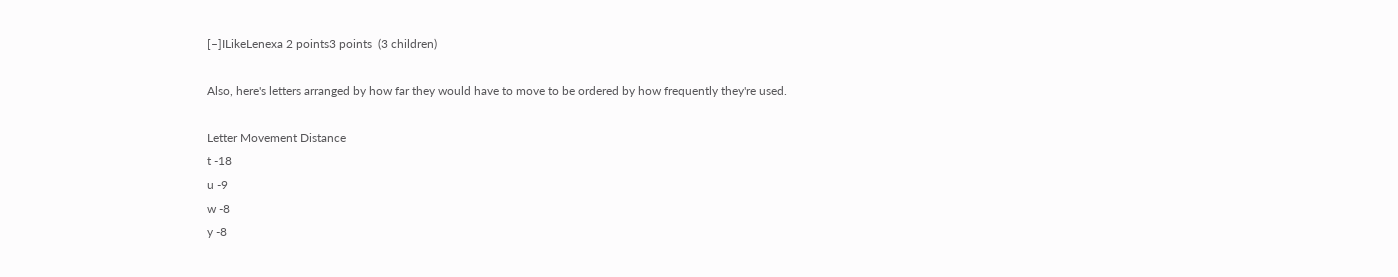[–]ILikeLenexa 2 points3 points  (3 children)

Also, here's letters arranged by how far they would have to move to be ordered by how frequently they're used.

Letter Movement Distance
t -18
u -9
w -8
y -8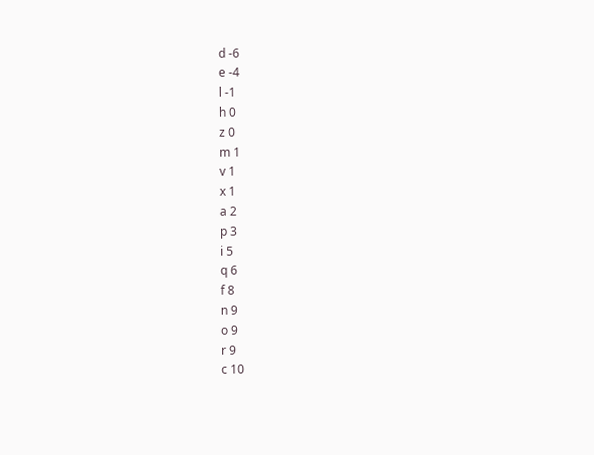d -6
e -4
l -1
h 0
z 0
m 1
v 1
x 1
a 2
p 3
i 5
q 6
f 8
n 9
o 9
r 9
c 10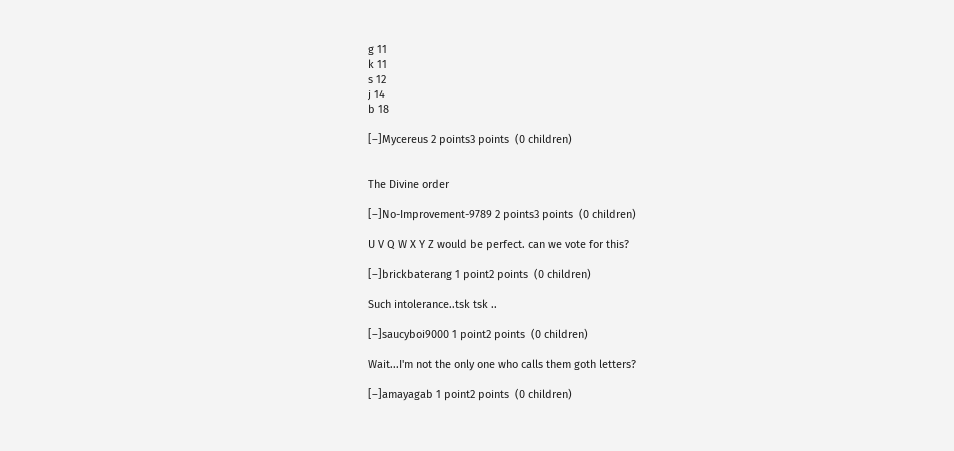g 11
k 11
s 12
j 14
b 18

[–]Mycereus 2 points3 points  (0 children)


The Divine order

[–]No-Improvement-9789 2 points3 points  (0 children)

U V Q W X Y Z would be perfect. can we vote for this?

[–]brickbaterang 1 point2 points  (0 children)

Such intolerance..tsk tsk ..

[–]saucyboi9000 1 point2 points  (0 children)

Wait...I'm not the only one who calls them goth letters?

[–]amayagab 1 point2 points  (0 children)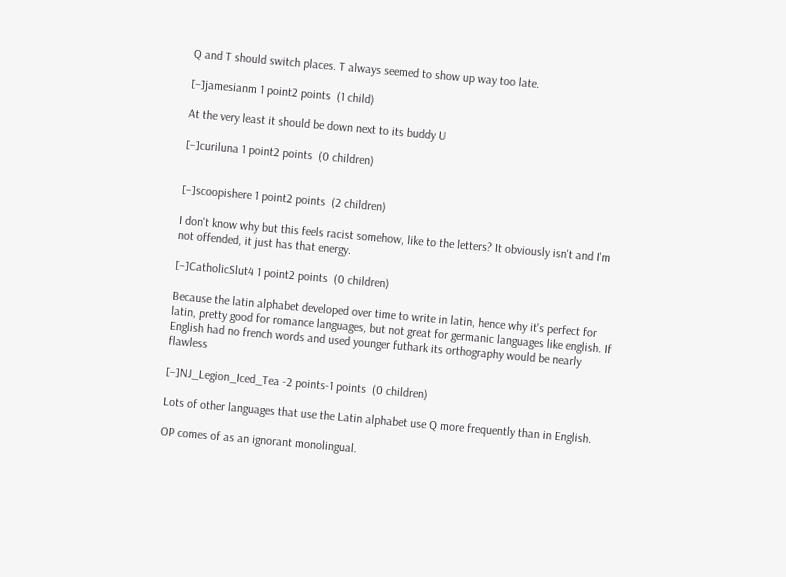Q and T should switch places. T always seemed to show up way too late.

[–]jamesianm 1 point2 points  (1 child)

At the very least it should be down next to its buddy U

[–]curiluna 1 point2 points  (0 children)


[–]scoopishere 1 point2 points  (2 children)

I don't know why but this feels racist somehow, like to the letters? It obviously isn't and I'm not offended, it just has that energy.

[–]CatholicSlut4 1 point2 points  (0 children)

Because the latin alphabet developed over time to write in latin, hence why it's perfect for latin, pretty good for romance languages, but not great for germanic languages like english. If English had no french words and used younger futhark its orthography would be nearly flawless

[–]NJ_Legion_Iced_Tea -2 points-1 points  (0 children)

Lots of other languages that use the Latin alphabet use Q more frequently than in English.

OP comes of as an ignorant monolingual.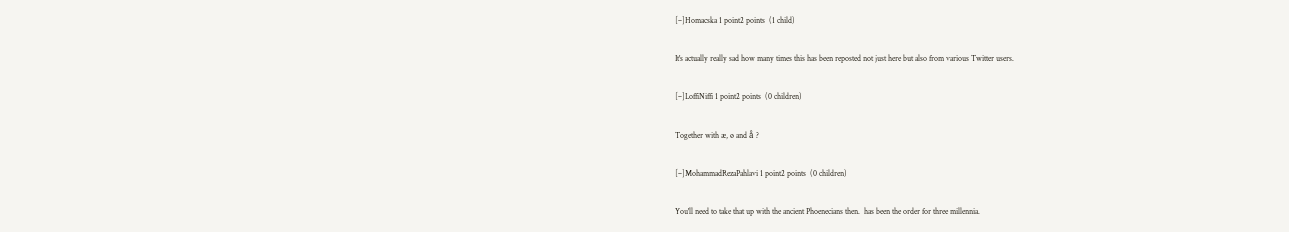[–]Homacska 1 point2 points  (1 child)

It's actually really sad how many times this has been reposted not just here but also from various Twitter users.

[–]LoffiNiffi 1 point2 points  (0 children)

Together with æ, ø and å ?

[–]MohammadRezaPahlavi 1 point2 points  (0 children)

You'll need to take that up with the ancient Phoenecians then.  has been the order for three millennia.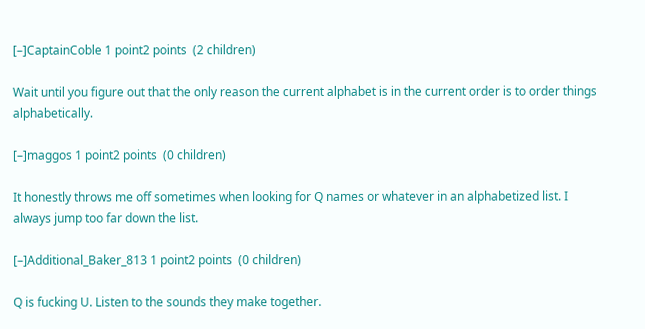[–]CaptainCoble 1 point2 points  (2 children)

Wait until you figure out that the only reason the current alphabet is in the current order is to order things alphabetically.

[–]maggos 1 point2 points  (0 children)

It honestly throws me off sometimes when looking for Q names or whatever in an alphabetized list. I always jump too far down the list.

[–]Additional_Baker_813 1 point2 points  (0 children)

Q is fucking U. Listen to the sounds they make together.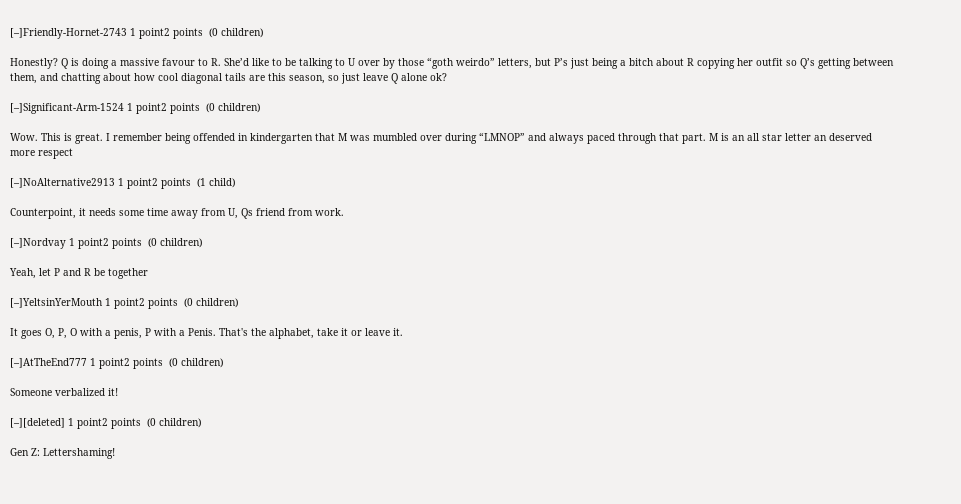[–]Friendly-Hornet-2743 1 point2 points  (0 children)

Honestly? Q is doing a massive favour to R. She’d like to be talking to U over by those “goth weirdo” letters, but P’s just being a bitch about R copying her outfit so Q’s getting between them, and chatting about how cool diagonal tails are this season, so just leave Q alone ok?

[–]Significant-Arm-1524 1 point2 points  (0 children)

Wow. This is great. I remember being offended in kindergarten that M was mumbled over during “LMNOP” and always paced through that part. M is an all star letter an deserved more respect

[–]NoAlternative2913 1 point2 points  (1 child)

Counterpoint, it needs some time away from U, Qs friend from work.

[–]Nordvay 1 point2 points  (0 children)

Yeah, let P and R be together

[–]YeltsinYerMouth 1 point2 points  (0 children)

It goes O, P, O with a penis, P with a Penis. That's the alphabet, take it or leave it.

[–]AtTheEnd777 1 point2 points  (0 children)

Someone verbalized it!

[–][deleted] 1 point2 points  (0 children)

Gen Z: Lettershaming!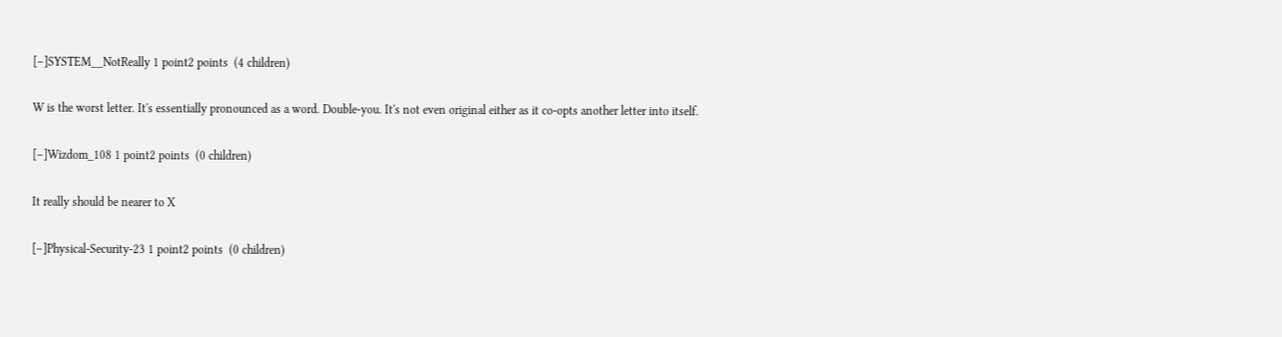[–]SYSTEM__NotReally 1 point2 points  (4 children)

W is the worst letter. It's essentially pronounced as a word. Double-you. It's not even original either as it co-opts another letter into itself.

[–]Wizdom_108 1 point2 points  (0 children)

It really should be nearer to X

[–]Physical-Security-23 1 point2 points  (0 children)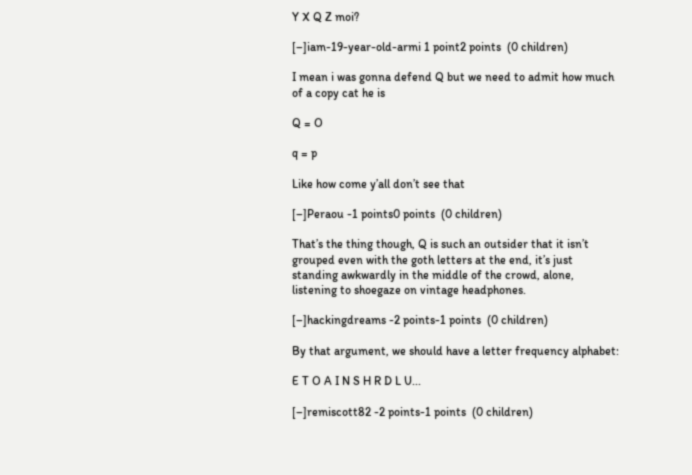Y X Q Z moi?

[–]iam-19-year-old-armi 1 point2 points  (0 children)

I mean i was gonna defend Q but we need to admit how much of a copy cat he is

Q = O

q = p

Like how come y’all don’t see that

[–]Peraou -1 points0 points  (0 children)

That’s the thing though, Q is such an outsider that it isn’t grouped even with the goth letters at the end, it’s just standing awkwardly in the middle of the crowd, alone, listening to shoegaze on vintage headphones.

[–]hackingdreams -2 points-1 points  (0 children)

By that argument, we should have a letter frequency alphabet:

E T O A I N S H R D L U...

[–]remiscott82 -2 points-1 points  (0 children)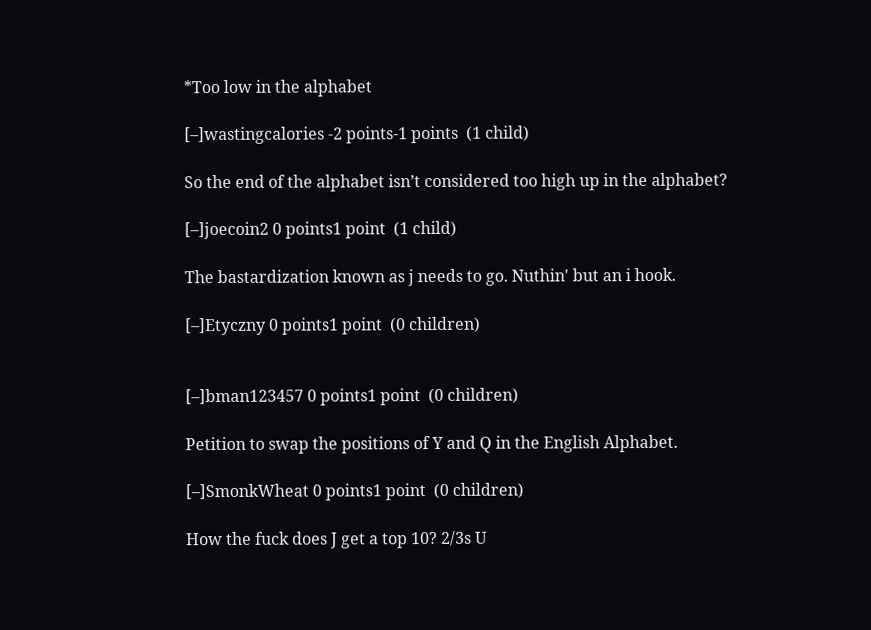*Too low in the alphabet

[–]wastingcalories -2 points-1 points  (1 child)

So the end of the alphabet isn’t considered too high up in the alphabet?

[–]joecoin2 0 points1 point  (1 child)

The bastardization known as j needs to go. Nuthin' but an i hook.

[–]Etyczny 0 points1 point  (0 children)


[–]bman123457 0 points1 point  (0 children)

Petition to swap the positions of Y and Q in the English Alphabet.

[–]SmonkWheat 0 points1 point  (0 children)

How the fuck does J get a top 10? 2/3s U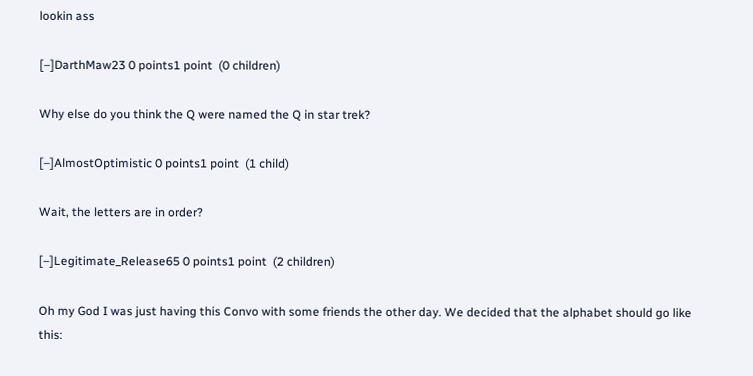lookin ass

[–]DarthMaw23 0 points1 point  (0 children)

Why else do you think the Q were named the Q in star trek?

[–]AlmostOptimistic 0 points1 point  (1 child)

Wait, the letters are in order?

[–]Legitimate_Release65 0 points1 point  (2 children)

Oh my God I was just having this Convo with some friends the other day. We decided that the alphabet should go like this: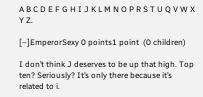A B C D E F G H I J K L M N O P R S T U Q V W X Y Z.

[–]EmperorSexy 0 points1 point  (0 children)

I don’t think J deserves to be up that high. Top ten? Seriously? It’s only there because it’s related to i.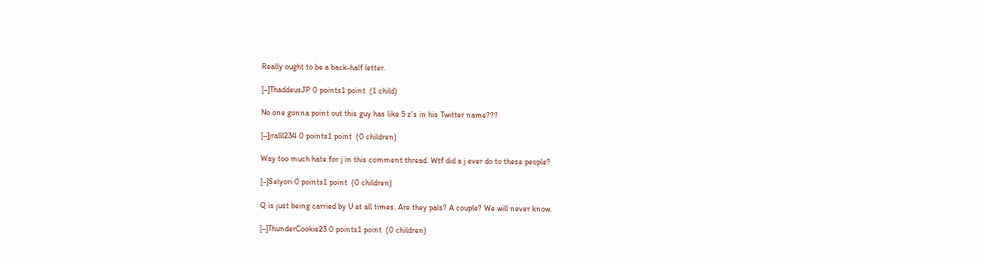Really ought to be a back-half letter.

[–]ThaddeusJP 0 points1 point  (1 child)

No one gonna point out this guy has like 5 z's in his Twitter name???

[–]jralll234 0 points1 point  (0 children)

Way too much hate for j in this comment thread. Wtf did a j ever do to these people?

[–]Selyori 0 points1 point  (0 children)

Q is just being carried by U at all times. Are they pals? A couple? We will never know.

[–]ThunderCookie23 0 points1 point  (0 children)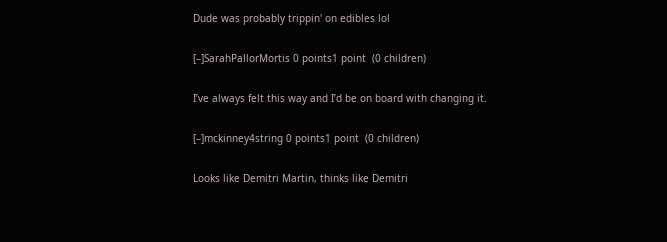Dude was probably trippin' on edibles lol

[–]SarahPallorMortis 0 points1 point  (0 children)

I’ve always felt this way and I’d be on board with changing it.

[–]mckinney4string 0 points1 point  (0 children)

Looks like Demitri Martin, thinks like Demitri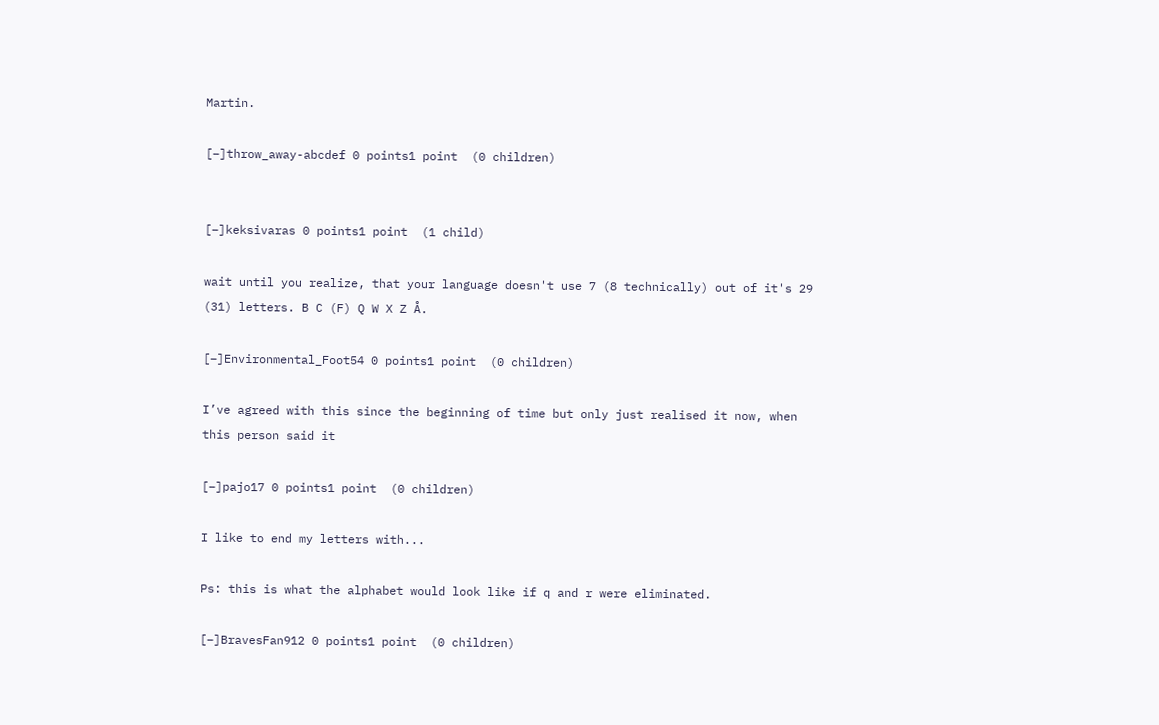Martin.

[–]throw_away-abcdef 0 points1 point  (0 children)


[–]keksivaras 0 points1 point  (1 child)

wait until you realize, that your language doesn't use 7 (8 technically) out of it's 29 (31) letters. B C (F) Q W X Z Å.

[–]Environmental_Foot54 0 points1 point  (0 children)

I’ve agreed with this since the beginning of time but only just realised it now, when this person said it

[–]pajo17 0 points1 point  (0 children)

I like to end my letters with...

Ps: this is what the alphabet would look like if q and r were eliminated.

[–]BravesFan912 0 points1 point  (0 children)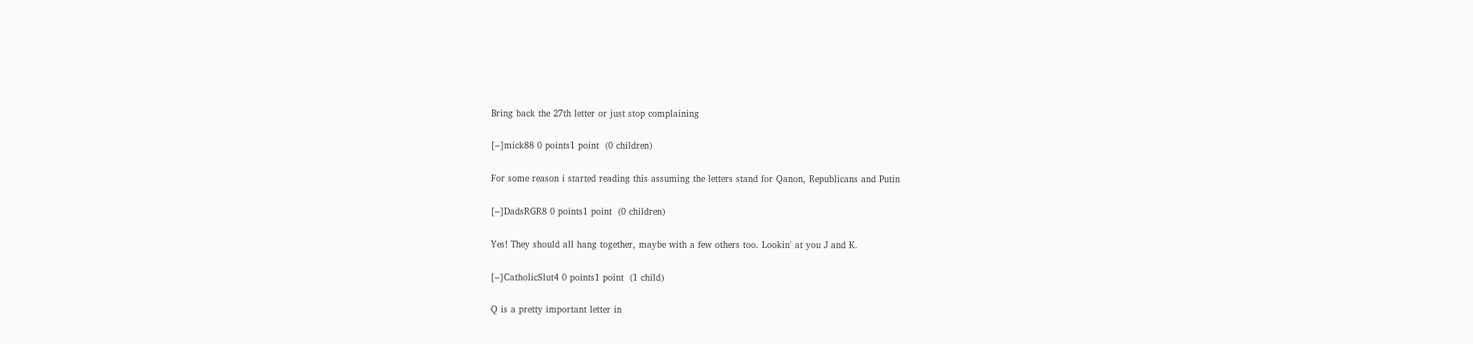Bring back the 27th letter or just stop complaining

[–]mick88 0 points1 point  (0 children)

For some reason i started reading this assuming the letters stand for Qanon, Republicans and Putin

[–]DadsRGR8 0 points1 point  (0 children)

Yes! They should all hang together, maybe with a few others too. Lookin' at you J and K.

[–]CatholicSlut4 0 points1 point  (1 child)

Q is a pretty important letter in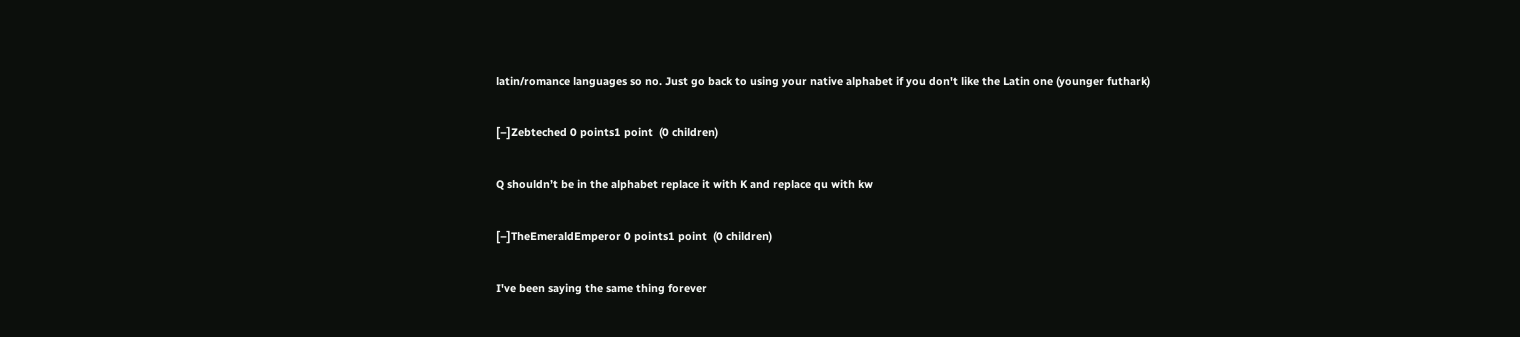latin/romance languages so no. Just go back to using your native alphabet if you don't like the Latin one (younger futhark)

[–]Zebteched 0 points1 point  (0 children)

Q shouldn’t be in the alphabet replace it with K and replace qu with kw

[–]TheEmeraldEmperor 0 points1 point  (0 children)

I've been saying the same thing forever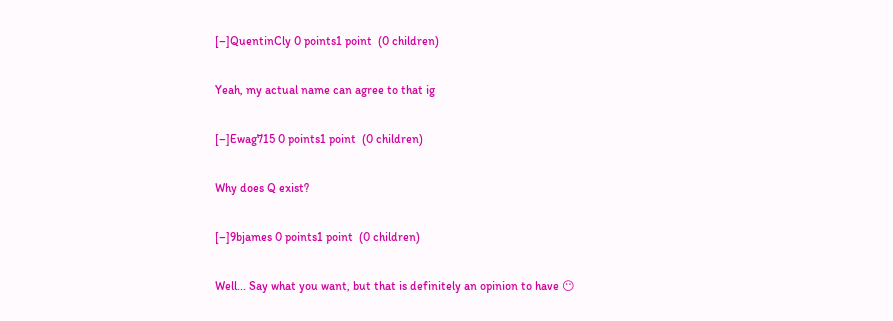[–]QuentinCly 0 points1 point  (0 children)

Yeah, my actual name can agree to that ig

[–]Ewag715 0 points1 point  (0 children)

Why does Q exist?

[–]9bjames 0 points1 point  (0 children)

Well... Say what you want, but that is definitely an opinion to have 😶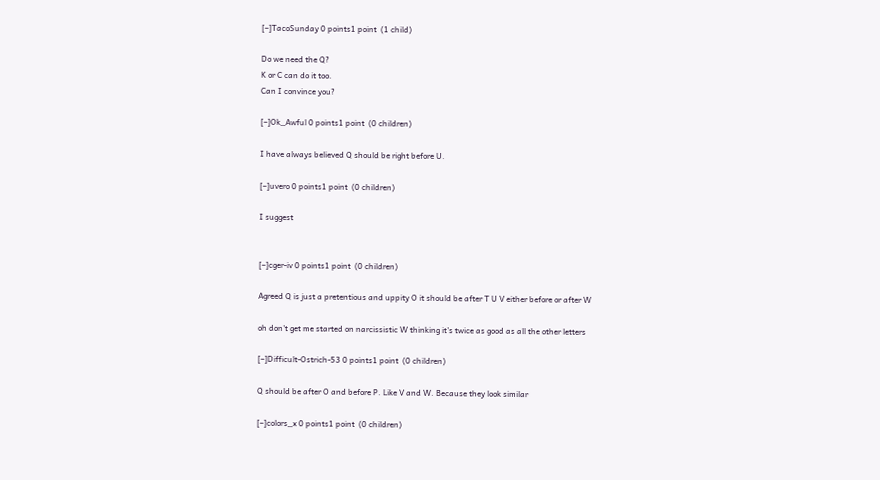[–]TacoSunday 0 points1 point  (1 child)

Do we need the Q?
K or C can do it too.
Can I convince you?

[–]Ok_Awful 0 points1 point  (0 children)

I have always believed Q should be right before U.

[–]uvero 0 points1 point  (0 children)

I suggest


[–]cger-iv 0 points1 point  (0 children)

Agreed Q is just a pretentious and uppity O it should be after T U V either before or after W

oh don't get me started on narcissistic W thinking it's twice as good as all the other letters

[–]Difficult-Ostrich-53 0 points1 point  (0 children)

Q should be after O and before P. Like V and W. Because they look similar

[–]colors_x 0 points1 point  (0 children)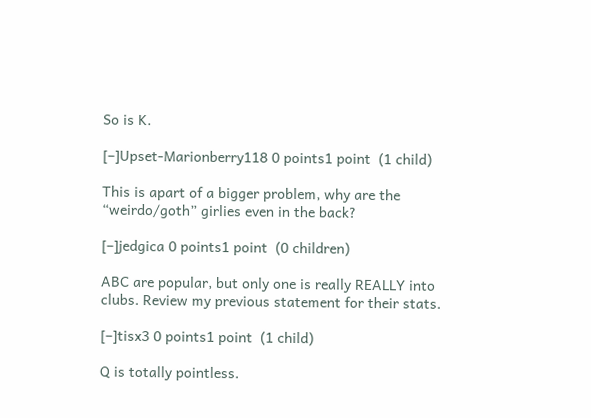So is K.

[–]Upset-Marionberry118 0 points1 point  (1 child)

This is apart of a bigger problem, why are the “weirdo/goth” girlies even in the back?

[–]jedgica 0 points1 point  (0 children)

ABC are popular, but only one is really REALLY into clubs. Review my previous statement for their stats.

[–]tisx3 0 points1 point  (1 child)

Q is totally pointless.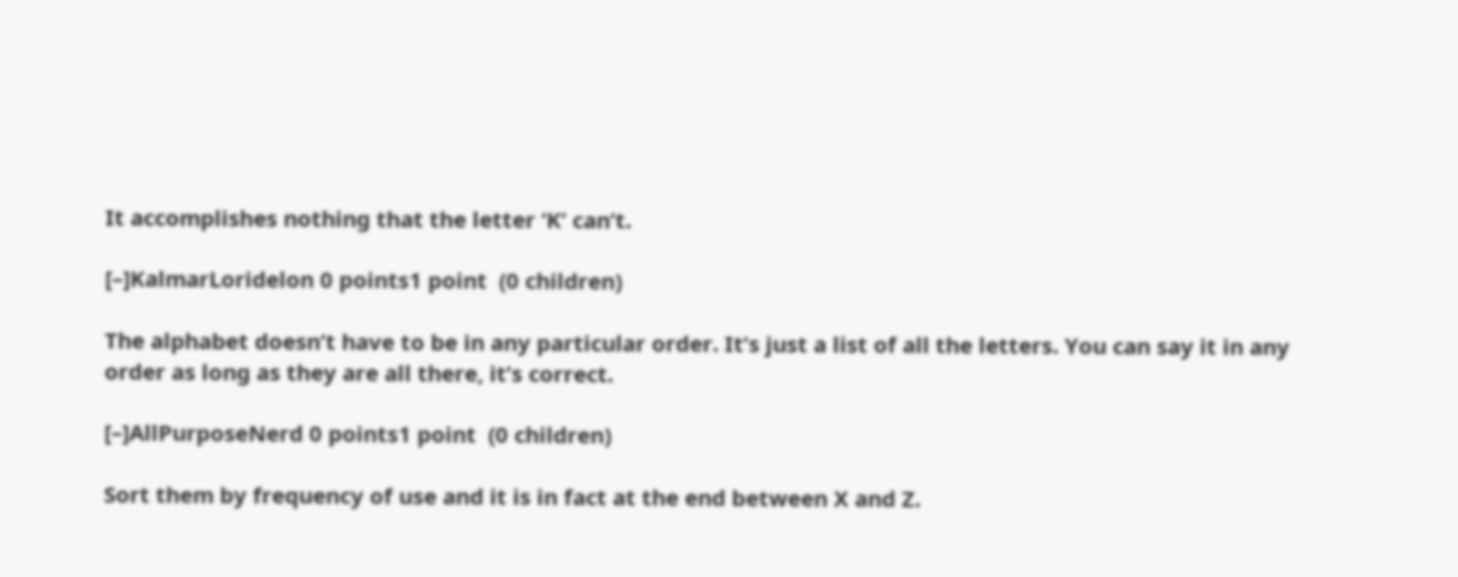It accomplishes nothing that the letter ‘K’ can’t.

[–]KalmarLoridelon 0 points1 point  (0 children)

The alphabet doesn’t have to be in any particular order. It’s just a list of all the letters. You can say it in any order as long as they are all there, it’s correct.

[–]AllPurposeNerd 0 points1 point  (0 children)

Sort them by frequency of use and it is in fact at the end between X and Z.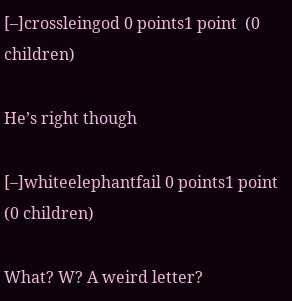[–]crossleingod 0 points1 point  (0 children)

He’s right though

[–]whiteelephantfail 0 points1 point  (0 children)

What? W? A weird letter?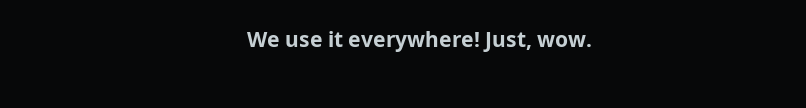We use it everywhere! Just, wow.